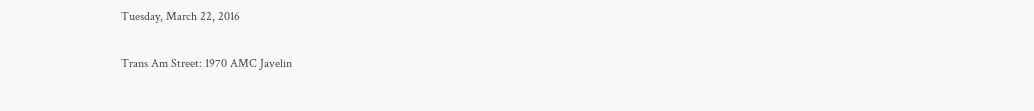Tuesday, March 22, 2016

Trans Am Street: 1970 AMC Javelin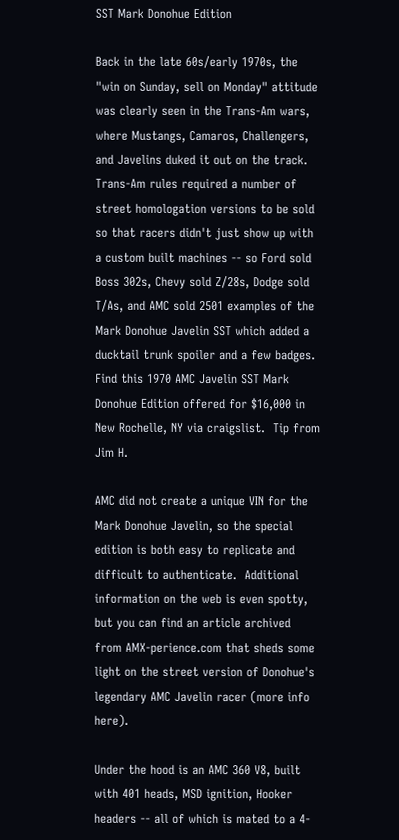SST Mark Donohue Edition

Back in the late 60s/early 1970s, the "win on Sunday, sell on Monday" attitude was clearly seen in the Trans-Am wars, where Mustangs, Camaros, Challengers, and Javelins duked it out on the track.  Trans-Am rules required a number of street homologation versions to be sold so that racers didn't just show up with a custom built machines -- so Ford sold Boss 302s, Chevy sold Z/28s, Dodge sold T/As, and AMC sold 2501 examples of the Mark Donohue Javelin SST which added a ducktail trunk spoiler and a few badges. Find this 1970 AMC Javelin SST Mark Donohue Edition offered for $16,000 in New Rochelle, NY via craigslist.  Tip from Jim H.

AMC did not create a unique VIN for the Mark Donohue Javelin, so the special edition is both easy to replicate and difficult to authenticate.  Additional information on the web is even spotty, but you can find an article archived from AMX-perience.com that sheds some light on the street version of Donohue's legendary AMC Javelin racer (more info here).

Under the hood is an AMC 360 V8, built with 401 heads, MSD ignition, Hooker headers -- all of which is mated to a 4-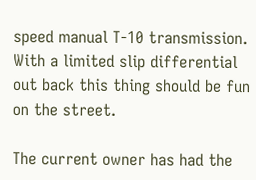speed manual T-10 transmission.  With a limited slip differential out back this thing should be fun on the street.

The current owner has had the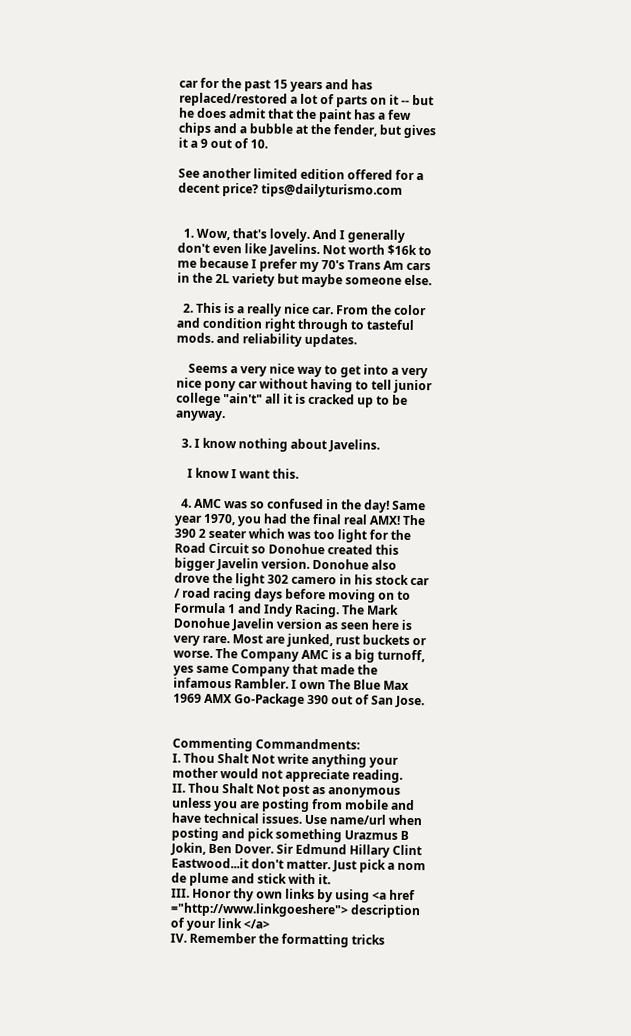car for the past 15 years and has replaced/restored a lot of parts on it -- but he does admit that the paint has a few chips and a bubble at the fender, but gives it a 9 out of 10.

See another limited edition offered for a decent price? tips@dailyturismo.com


  1. Wow, that's lovely. And I generally don't even like Javelins. Not worth $16k to me because I prefer my 70's Trans Am cars in the 2L variety but maybe someone else.

  2. This is a really nice car. From the color and condition right through to tasteful mods. and reliability updates.

    Seems a very nice way to get into a very nice pony car without having to tell junior college "ain't" all it is cracked up to be anyway.

  3. I know nothing about Javelins.

    I know I want this.

  4. AMC was so confused in the day! Same year 1970, you had the final real AMX! The 390 2 seater which was too light for the Road Circuit so Donohue created this bigger Javelin version. Donohue also drove the light 302 camero in his stock car / road racing days before moving on to Formula 1 and Indy Racing. The Mark Donohue Javelin version as seen here is very rare. Most are junked, rust buckets or worse. The Company AMC is a big turnoff, yes same Company that made the infamous Rambler. I own The Blue Max 1969 AMX Go-Package 390 out of San Jose.


Commenting Commandments:
I. Thou Shalt Not write anything your mother would not appreciate reading.
II. Thou Shalt Not post as anonymous unless you are posting from mobile and have technical issues. Use name/url when posting and pick something Urazmus B Jokin, Ben Dover. Sir Edmund Hillary Clint Eastwood...it don't matter. Just pick a nom de plume and stick with it.
III. Honor thy own links by using <a href ="http://www.linkgoeshere"> description of your link </a>
IV. Remember the formatting tricks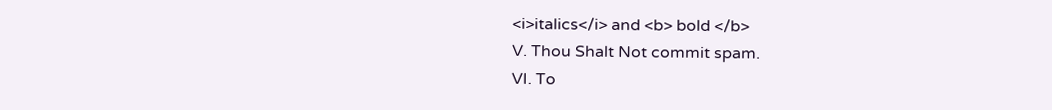<i>italics</i> and <b> bold </b>
V. Thou Shalt Not commit spam.
VI. To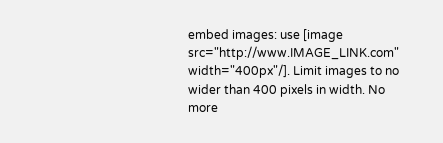embed images: use [image src="http://www.IMAGE_LINK.com" width="400px"/]. Limit images to no wider than 400 pixels in width. No more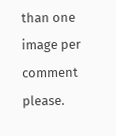than one image per comment please.